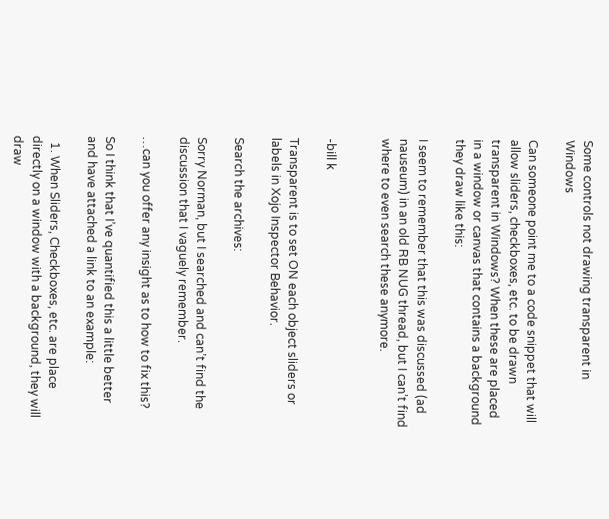Some controls not drawing transparent in Windows

Can someone point me to a code snippet that will allow sliders, checkboxes, etc. to be drawn transparent in Windows? When these are placed in a window or canvas that contains a background they draw like this:

I seem to remember that this was discussed (ad nauseum) in an old RB NUG thread, but I can’t find where to even search these anymore.


-bill k

Transparent is to set ON each object sliders or labels in Xojo Inspector Behavior.

Search the archives:

Sorry Norman, but I searched and can’t find the discussion that I vaguely remember.

…can you offer any insight as to how to fix this?

So I think that I’ve quantified this a little better and have attached a link to an example:

  1. When Sliders, Checkboxes, etc. are place directly on a window with a background, they will draw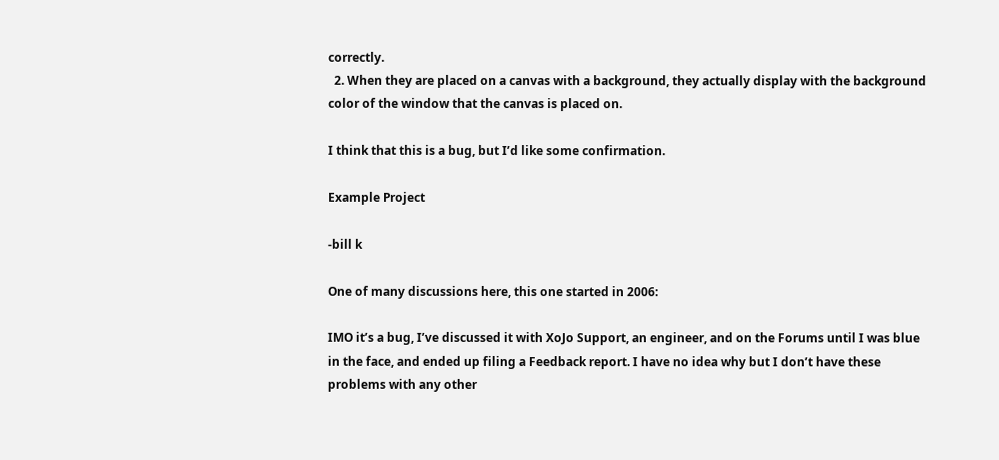correctly.
  2. When they are placed on a canvas with a background, they actually display with the background color of the window that the canvas is placed on.

I think that this is a bug, but I’d like some confirmation.

Example Project

-bill k

One of many discussions here, this one started in 2006:

IMO it’s a bug, I’ve discussed it with XoJo Support, an engineer, and on the Forums until I was blue in the face, and ended up filing a Feedback report. I have no idea why but I don’t have these problems with any other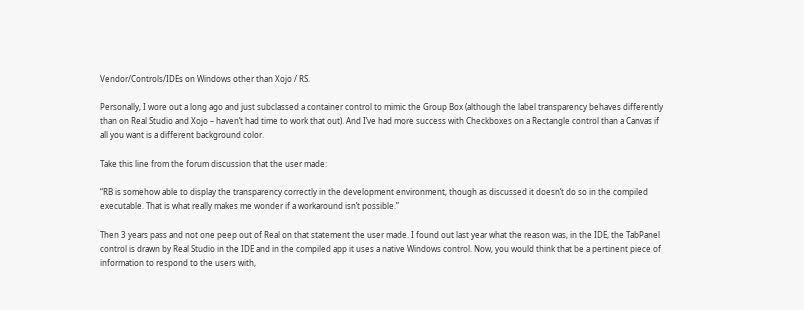Vendor/Controls/IDEs on Windows other than Xojo / RS.

Personally, I wore out a long ago and just subclassed a container control to mimic the Group Box (although the label transparency behaves differently than on Real Studio and Xojo – haven’t had time to work that out). And I’ve had more success with Checkboxes on a Rectangle control than a Canvas if all you want is a different background color.

Take this line from the forum discussion that the user made:

“RB is somehow able to display the transparency correctly in the development environment, though as discussed it doesn’t do so in the compiled executable. That is what really makes me wonder if a workaround isn’t possible.”

Then 3 years pass and not one peep out of Real on that statement the user made. I found out last year what the reason was, in the IDE, the TabPanel control is drawn by Real Studio in the IDE and in the compiled app it uses a native Windows control. Now, you would think that be a pertinent piece of information to respond to the users with,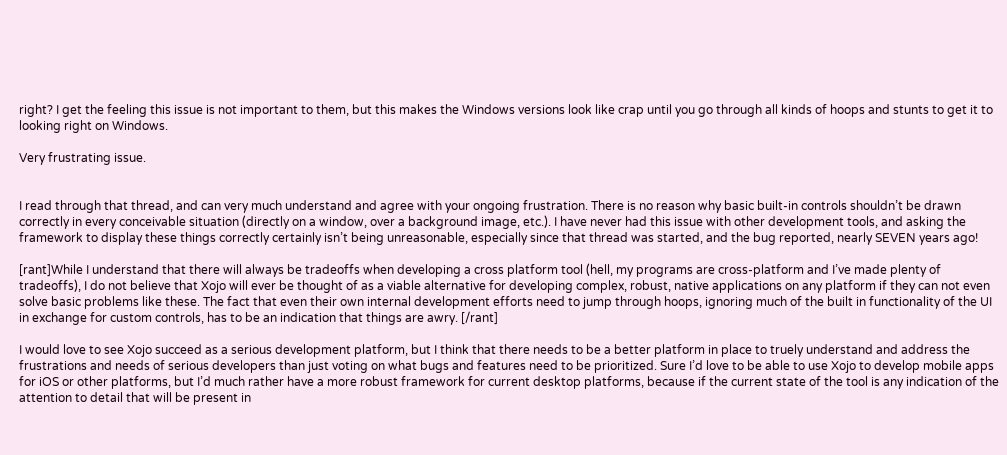right? I get the feeling this issue is not important to them, but this makes the Windows versions look like crap until you go through all kinds of hoops and stunts to get it to looking right on Windows.

Very frustrating issue.


I read through that thread, and can very much understand and agree with your ongoing frustration. There is no reason why basic built-in controls shouldn’t be drawn correctly in every conceivable situation (directly on a window, over a background image, etc.). I have never had this issue with other development tools, and asking the framework to display these things correctly certainly isn’t being unreasonable, especially since that thread was started, and the bug reported, nearly SEVEN years ago!

[rant]While I understand that there will always be tradeoffs when developing a cross platform tool (hell, my programs are cross-platform and I’ve made plenty of tradeoffs), I do not believe that Xojo will ever be thought of as a viable alternative for developing complex, robust, native applications on any platform if they can not even solve basic problems like these. The fact that even their own internal development efforts need to jump through hoops, ignoring much of the built in functionality of the UI in exchange for custom controls, has to be an indication that things are awry. [/rant]

I would love to see Xojo succeed as a serious development platform, but I think that there needs to be a better platform in place to truely understand and address the frustrations and needs of serious developers than just voting on what bugs and features need to be prioritized. Sure I’d love to be able to use Xojo to develop mobile apps for iOS or other platforms, but I’d much rather have a more robust framework for current desktop platforms, because if the current state of the tool is any indication of the attention to detail that will be present in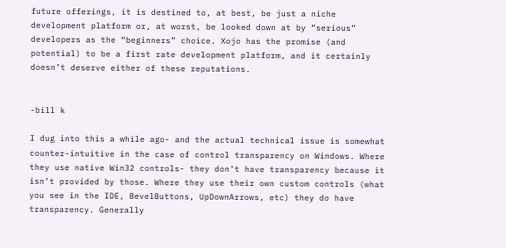future offerings, it is destined to, at best, be just a niche development platform or, at worst, be looked down at by “serious” developers as the “beginners” choice. Xojo has the promise (and potential) to be a first rate development platform, and it certainly doesn’t deserve either of these reputations.


-bill k

I dug into this a while ago- and the actual technical issue is somewhat counter-intuitive in the case of control transparency on Windows. Where they use native Win32 controls- they don’t have transparency because it isn’t provided by those. Where they use their own custom controls (what you see in the IDE, BevelButtons, UpDownArrows, etc) they do have transparency. Generally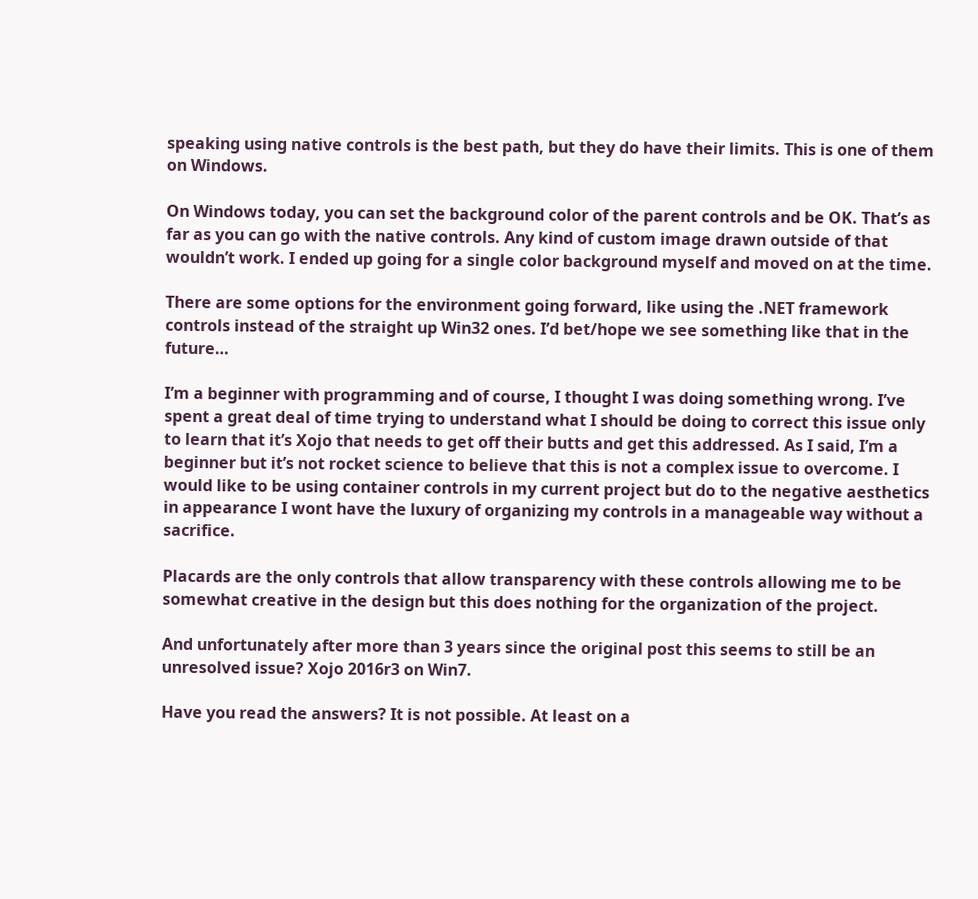speaking using native controls is the best path, but they do have their limits. This is one of them on Windows.

On Windows today, you can set the background color of the parent controls and be OK. That’s as far as you can go with the native controls. Any kind of custom image drawn outside of that wouldn’t work. I ended up going for a single color background myself and moved on at the time.

There are some options for the environment going forward, like using the .NET framework controls instead of the straight up Win32 ones. I’d bet/hope we see something like that in the future…

I’m a beginner with programming and of course, I thought I was doing something wrong. I’ve spent a great deal of time trying to understand what I should be doing to correct this issue only to learn that it’s Xojo that needs to get off their butts and get this addressed. As I said, I’m a beginner but it’s not rocket science to believe that this is not a complex issue to overcome. I would like to be using container controls in my current project but do to the negative aesthetics in appearance I wont have the luxury of organizing my controls in a manageable way without a sacrifice.

Placards are the only controls that allow transparency with these controls allowing me to be somewhat creative in the design but this does nothing for the organization of the project.

And unfortunately after more than 3 years since the original post this seems to still be an unresolved issue? Xojo 2016r3 on Win7.

Have you read the answers? It is not possible. At least on a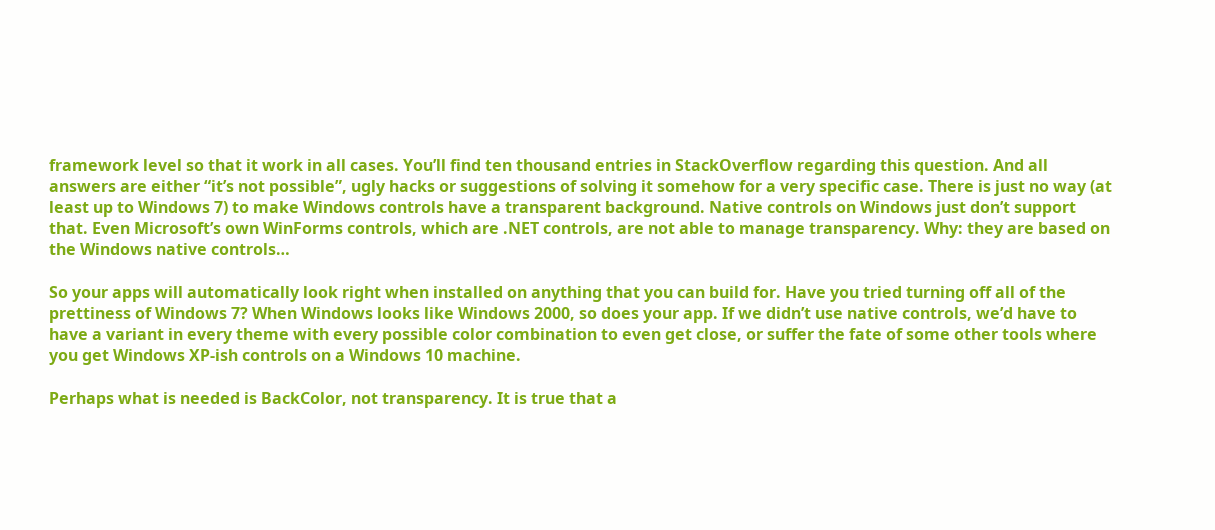framework level so that it work in all cases. You’ll find ten thousand entries in StackOverflow regarding this question. And all answers are either “it’s not possible”, ugly hacks or suggestions of solving it somehow for a very specific case. There is just no way (at least up to Windows 7) to make Windows controls have a transparent background. Native controls on Windows just don’t support that. Even Microsoft’s own WinForms controls, which are .NET controls, are not able to manage transparency. Why: they are based on the Windows native controls…

So your apps will automatically look right when installed on anything that you can build for. Have you tried turning off all of the prettiness of Windows 7? When Windows looks like Windows 2000, so does your app. If we didn’t use native controls, we’d have to have a variant in every theme with every possible color combination to even get close, or suffer the fate of some other tools where you get Windows XP-ish controls on a Windows 10 machine.

Perhaps what is needed is BackColor, not transparency. It is true that a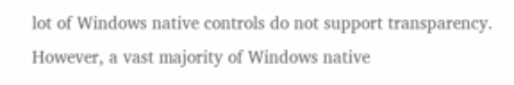lot of Windows native controls do not support transparency. However, a vast majority of Windows native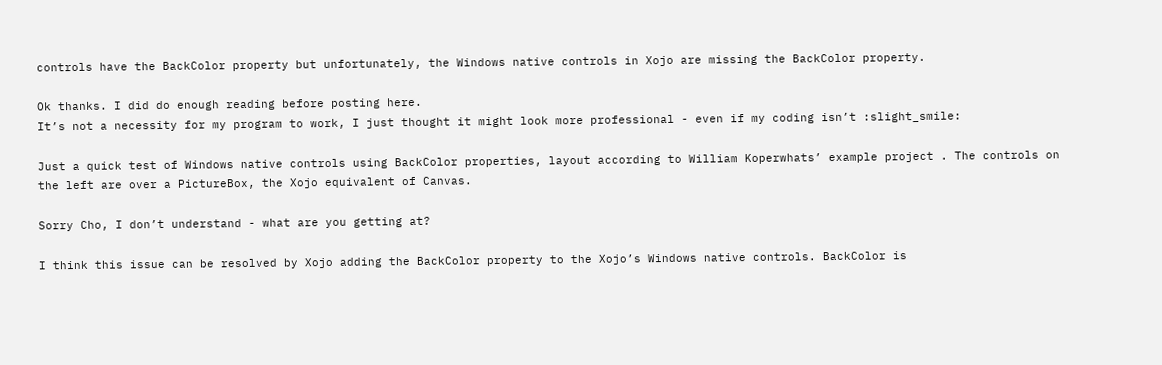controls have the BackColor property but unfortunately, the Windows native controls in Xojo are missing the BackColor property.

Ok thanks. I did do enough reading before posting here.
It’s not a necessity for my program to work, I just thought it might look more professional - even if my coding isn’t :slight_smile:

Just a quick test of Windows native controls using BackColor properties, layout according to William Koperwhats’ example project . The controls on the left are over a PictureBox, the Xojo equivalent of Canvas.

Sorry Cho, I don’t understand - what are you getting at?

I think this issue can be resolved by Xojo adding the BackColor property to the Xojo’s Windows native controls. BackColor is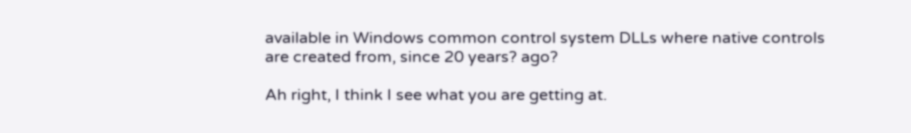available in Windows common control system DLLs where native controls are created from, since 20 years? ago?

Ah right, I think I see what you are getting at.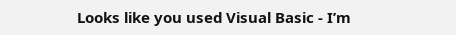Looks like you used Visual Basic - I’m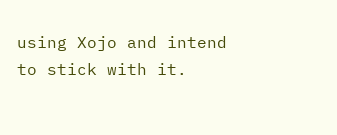using Xojo and intend to stick with it.